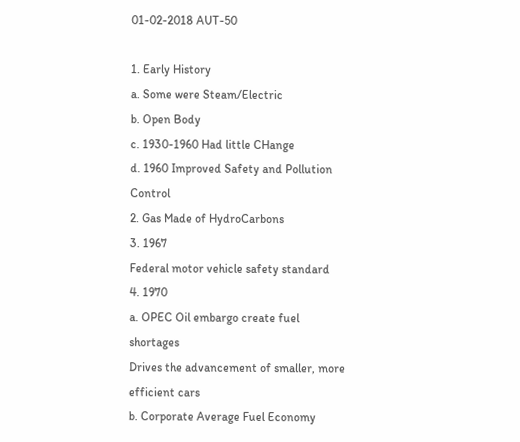01-02-2018 AUT-50

1. Early History
a. Some were Steam/Electric
b. Open Body
c. 1930-1960 Had little CHange
d. 1960 Improved Safety and Pollution Control
2. Gas Made of HydroCarbons
3. 1967
Federal motor vehicle safety standard
4. 1970
a. OPEC Oil embargo create fuel shortages
Drives the advancement of smaller, more efficient cars
b. Corporate Average Fuel Economy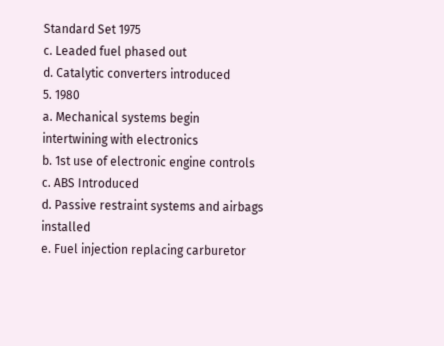Standard Set 1975
c. Leaded fuel phased out
d. Catalytic converters introduced
5. 1980
a. Mechanical systems begin intertwining with electronics
b. 1st use of electronic engine controls
c. ABS Introduced
d. Passive restraint systems and airbags installed
e. Fuel injection replacing carburetor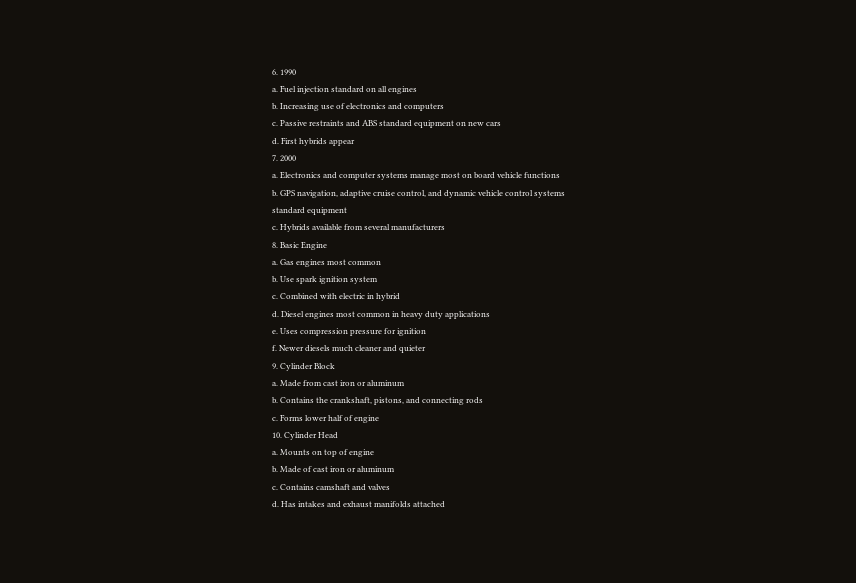6. 1990
a. Fuel injection standard on all engines
b. Increasing use of electronics and computers
c. Passive restraints and ABS standard equipment on new cars
d. First hybrids appear
7. 2000
a. Electronics and computer systems manage most on board vehicle functions
b. GPS navigation, adaptive cruise control, and dynamic vehicle control systems
standard equipment
c. Hybrids available from several manufacturers
8. Basic Engine
a. Gas engines most common
b. Use spark ignition system
c. Combined with electric in hybrid
d. Diesel engines most common in heavy duty applications
e. Uses compression pressure for ignition
f. Newer diesels much cleaner and quieter
9. Cylinder Block
a. Made from cast iron or aluminum
b. Contains the crankshaft, pistons, and connecting rods
c. Forms lower half of engine
10. Cylinder Head
a. Mounts on top of engine
b. Made of cast iron or aluminum
c. Contains camshaft and valves
d. Has intakes and exhaust manifolds attached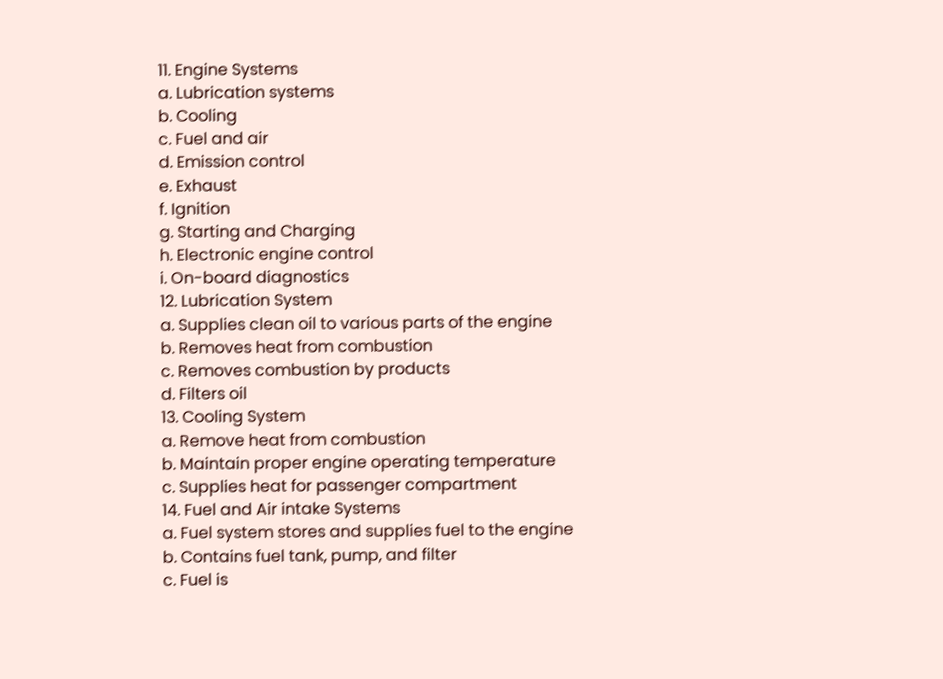11. Engine Systems
a. Lubrication systems
b. Cooling
c. Fuel and air
d. Emission control
e. Exhaust
f. Ignition
g. Starting and Charging
h. Electronic engine control
i. On-board diagnostics
12. Lubrication System
a. Supplies clean oil to various parts of the engine
b. Removes heat from combustion
c. Removes combustion by products
d. Filters oil
13. Cooling System
a. Remove heat from combustion
b. Maintain proper engine operating temperature
c. Supplies heat for passenger compartment
14. Fuel and Air intake Systems
a. Fuel system stores and supplies fuel to the engine
b. Contains fuel tank, pump, and filter
c. Fuel is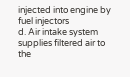injected into engine by fuel injectors
d. Air intake system supplies filtered air to the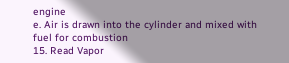engine
e. Air is drawn into the cylinder and mixed with fuel for combustion
15. Read Vapor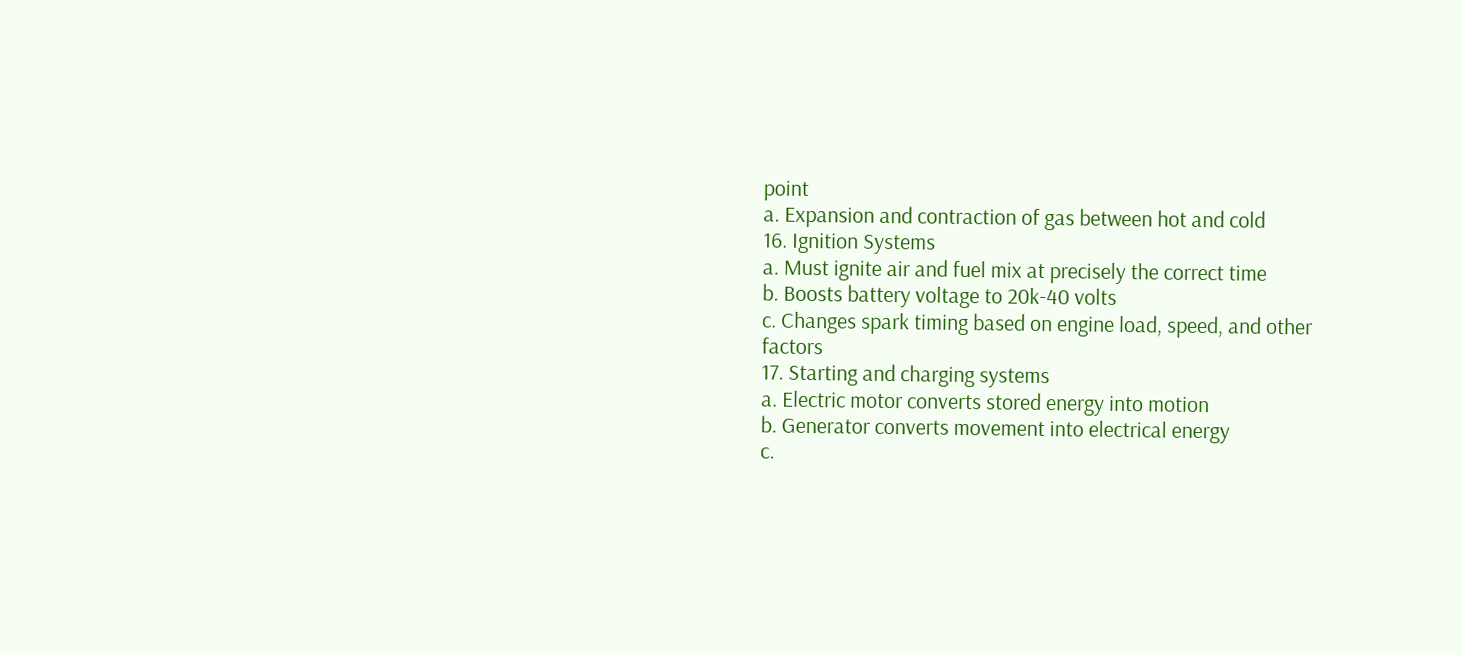point
a. Expansion and contraction of gas between hot and cold
16. Ignition Systems
a. Must ignite air and fuel mix at precisely the correct time
b. Boosts battery voltage to 20k-40 volts
c. Changes spark timing based on engine load, speed, and other factors
17. Starting and charging systems
a. Electric motor converts stored energy into motion
b. Generator converts movement into electrical energy
c.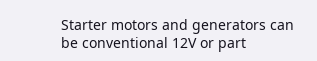Starter motors and generators can be conventional 12V or part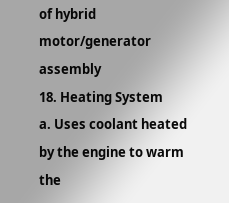of hybrid
motor/generator assembly
18. Heating System
a. Uses coolant heated by the engine to warm the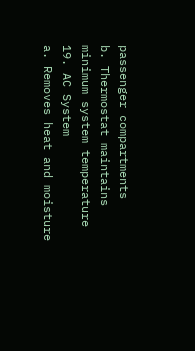passenger compartments
b. Thermostat maintains minimum system temperature
19. AC System
a. Removes heat and moisture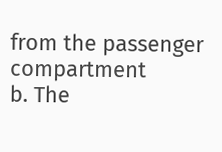from the passenger compartment
b. The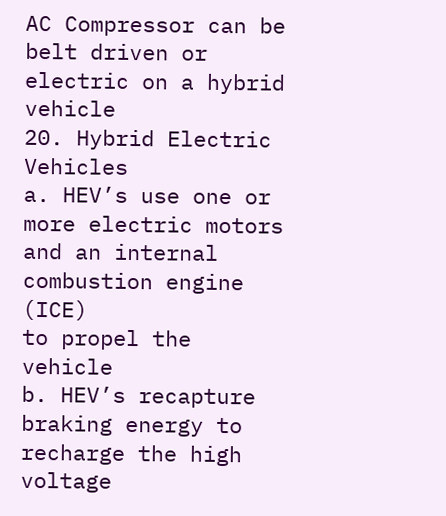AC Compressor can be belt driven or electric on a hybrid vehicle
20. Hybrid Electric Vehicles
a. HEV’s use one or more electric motors and an internal combustion engine (ICE)
to propel the vehicle
b. HEV’s recapture braking energy to recharge the high voltage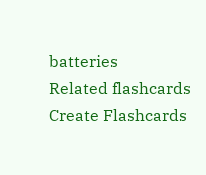batteries
Related flashcards
Create Flashcards